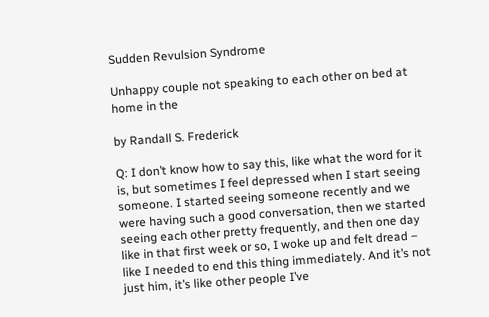Sudden Revulsion Syndrome

Unhappy couple not speaking to each other on bed at home in the

by Randall S. Frederick

Q: I don’t know how to say this, like what the word for it is, but sometimes I feel depressed when I start seeing someone. I started seeing someone recently and we were having such a good conversation, then we started seeing each other pretty frequently, and then one day like in that first week or so, I woke up and felt dread – like I needed to end this thing immediately. And it’s not just him, it’s like other people I’ve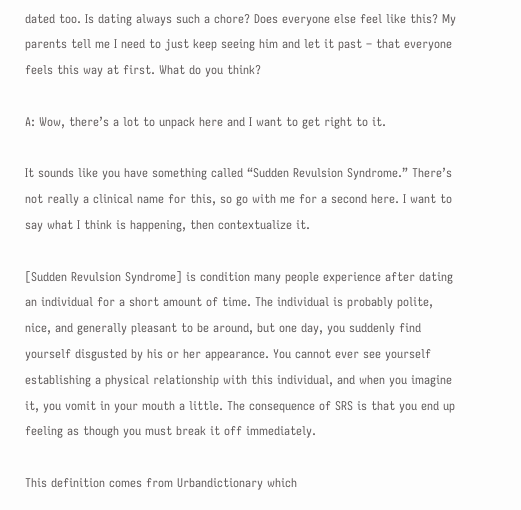dated too. Is dating always such a chore? Does everyone else feel like this? My parents tell me I need to just keep seeing him and let it past – that everyone feels this way at first. What do you think?

A: Wow, there’s a lot to unpack here and I want to get right to it.

It sounds like you have something called “Sudden Revulsion Syndrome.” There’s not really a clinical name for this, so go with me for a second here. I want to say what I think is happening, then contextualize it.

[Sudden Revulsion Syndrome] is condition many people experience after dating an individual for a short amount of time. The individual is probably polite, nice, and generally pleasant to be around, but one day, you suddenly find yourself disgusted by his or her appearance. You cannot ever see yourself establishing a physical relationship with this individual, and when you imagine it, you vomit in your mouth a little. The consequence of SRS is that you end up feeling as though you must break it off immediately.

This definition comes from Urbandictionary which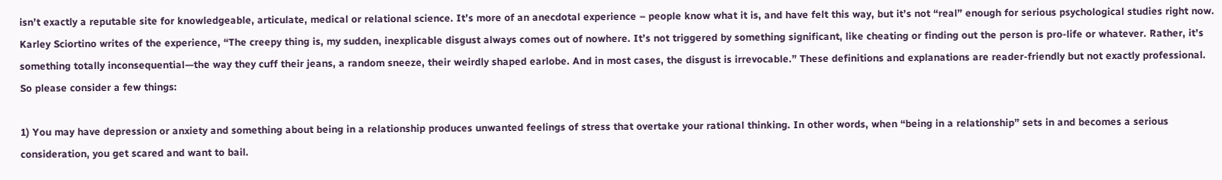isn’t exactly a reputable site for knowledgeable, articulate, medical or relational science. It’s more of an anecdotal experience – people know what it is, and have felt this way, but it’s not “real” enough for serious psychological studies right now. Karley Sciortino writes of the experience, “The creepy thing is, my sudden, inexplicable disgust always comes out of nowhere. It’s not triggered by something significant, like cheating or finding out the person is pro-life or whatever. Rather, it’s something totally inconsequential—the way they cuff their jeans, a random sneeze, their weirdly shaped earlobe. And in most cases, the disgust is irrevocable.” These definitions and explanations are reader-friendly but not exactly professional. So please consider a few things:

1) You may have depression or anxiety and something about being in a relationship produces unwanted feelings of stress that overtake your rational thinking. In other words, when “being in a relationship” sets in and becomes a serious consideration, you get scared and want to bail.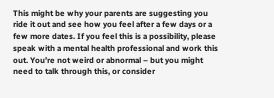This might be why your parents are suggesting you ride it out and see how you feel after a few days or a few more dates. If you feel this is a possibility, please speak with a mental health professional and work this out. You’re not weird or abnormal – but you might need to talk through this, or consider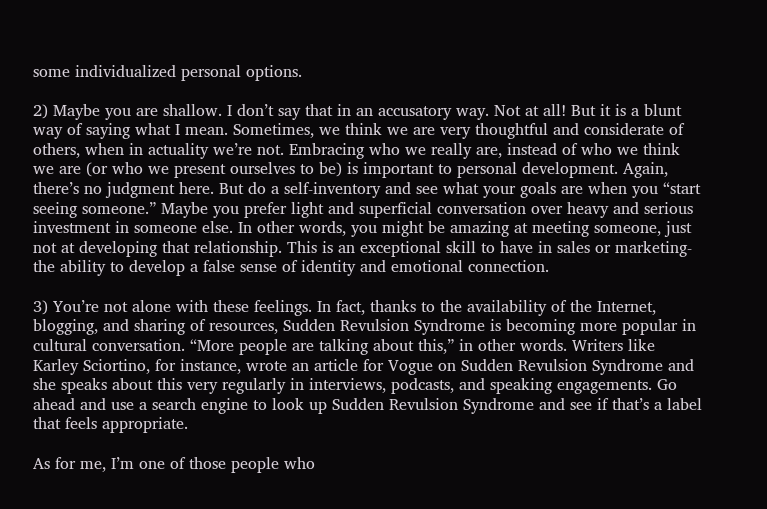some individualized personal options.

2) Maybe you are shallow. I don’t say that in an accusatory way. Not at all! But it is a blunt way of saying what I mean. Sometimes, we think we are very thoughtful and considerate of others, when in actuality we’re not. Embracing who we really are, instead of who we think we are (or who we present ourselves to be) is important to personal development. Again, there’s no judgment here. But do a self-inventory and see what your goals are when you “start seeing someone.” Maybe you prefer light and superficial conversation over heavy and serious investment in someone else. In other words, you might be amazing at meeting someone, just not at developing that relationship. This is an exceptional skill to have in sales or marketing- the ability to develop a false sense of identity and emotional connection.

3) You’re not alone with these feelings. In fact, thanks to the availability of the Internet, blogging, and sharing of resources, Sudden Revulsion Syndrome is becoming more popular in cultural conversation. “More people are talking about this,” in other words. Writers like Karley Sciortino, for instance, wrote an article for Vogue on Sudden Revulsion Syndrome and she speaks about this very regularly in interviews, podcasts, and speaking engagements. Go ahead and use a search engine to look up Sudden Revulsion Syndrome and see if that’s a label that feels appropriate.

As for me, I’m one of those people who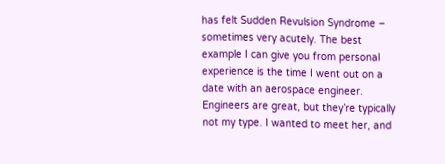has felt Sudden Revulsion Syndrome – sometimes very acutely. The best example I can give you from personal experience is the time I went out on a date with an aerospace engineer. Engineers are great, but they’re typically not my type. I wanted to meet her, and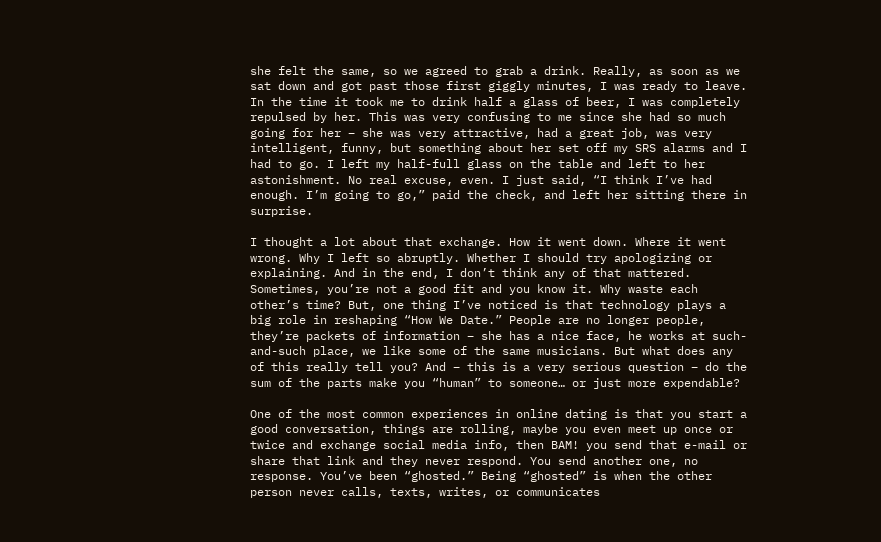she felt the same, so we agreed to grab a drink. Really, as soon as we sat down and got past those first giggly minutes, I was ready to leave. In the time it took me to drink half a glass of beer, I was completely repulsed by her. This was very confusing to me since she had so much going for her – she was very attractive, had a great job, was very intelligent, funny, but something about her set off my SRS alarms and I had to go. I left my half-full glass on the table and left to her astonishment. No real excuse, even. I just said, “I think I’ve had enough. I’m going to go,” paid the check, and left her sitting there in surprise.

I thought a lot about that exchange. How it went down. Where it went wrong. Why I left so abruptly. Whether I should try apologizing or explaining. And in the end, I don’t think any of that mattered. Sometimes, you’re not a good fit and you know it. Why waste each other’s time? But, one thing I’ve noticed is that technology plays a big role in reshaping “How We Date.” People are no longer people, they’re packets of information – she has a nice face, he works at such-and-such place, we like some of the same musicians. But what does any of this really tell you? And – this is a very serious question – do the sum of the parts make you “human” to someone… or just more expendable?

One of the most common experiences in online dating is that you start a good conversation, things are rolling, maybe you even meet up once or twice and exchange social media info, then BAM! you send that e-mail or share that link and they never respond. You send another one, no response. You’ve been “ghosted.” Being “ghosted” is when the other person never calls, texts, writes, or communicates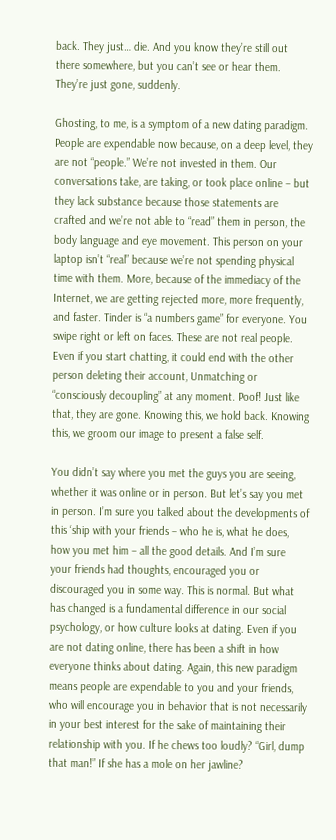back. They just… die. And you know they’re still out there somewhere, but you can’t see or hear them. They’re just gone, suddenly.

Ghosting, to me, is a symptom of a new dating paradigm. People are expendable now because, on a deep level, they are not “people.” We’re not invested in them. Our conversations take, are taking, or took place online – but they lack substance because those statements are crafted and we’re not able to “read” them in person, the body language and eye movement. This person on your laptop isn’t “real” because we’re not spending physical time with them. More, because of the immediacy of the Internet, we are getting rejected more, more frequently, and faster. Tinder is “a numbers game” for everyone. You swipe right or left on faces. These are not real people. Even if you start chatting, it could end with the other person deleting their account, Unmatching or “consciously decoupling” at any moment. Poof! Just like that, they are gone. Knowing this, we hold back. Knowing this, we groom our image to present a false self.

You didn’t say where you met the guys you are seeing, whether it was online or in person. But let’s say you met in person. I’m sure you talked about the developments of this ‘ship with your friends – who he is, what he does, how you met him – all the good details. And I’m sure your friends had thoughts, encouraged you or discouraged you in some way. This is normal. But what has changed is a fundamental difference in our social psychology, or how culture looks at dating. Even if you are not dating online, there has been a shift in how everyone thinks about dating. Again, this new paradigm means people are expendable to you and your friends, who will encourage you in behavior that is not necessarily in your best interest for the sake of maintaining their relationship with you. If he chews too loudly? “Girl, dump that man!” If she has a mole on her jawline?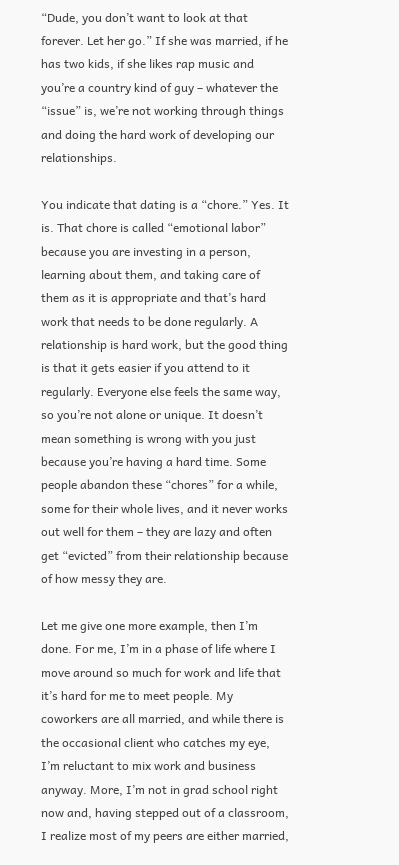“Dude, you don’t want to look at that forever. Let her go.” If she was married, if he has two kids, if she likes rap music and you’re a country kind of guy – whatever the “issue” is, we’re not working through things and doing the hard work of developing our relationships.

You indicate that dating is a “chore.” Yes. It is. That chore is called “emotional labor” because you are investing in a person, learning about them, and taking care of them as it is appropriate and that’s hard work that needs to be done regularly. A relationship is hard work, but the good thing is that it gets easier if you attend to it regularly. Everyone else feels the same way, so you’re not alone or unique. It doesn’t mean something is wrong with you just because you’re having a hard time. Some people abandon these “chores” for a while, some for their whole lives, and it never works out well for them – they are lazy and often get “evicted” from their relationship because of how messy they are.

Let me give one more example, then I’m done. For me, I’m in a phase of life where I move around so much for work and life that it’s hard for me to meet people. My coworkers are all married, and while there is the occasional client who catches my eye, I’m reluctant to mix work and business anyway. More, I’m not in grad school right now and, having stepped out of a classroom, I realize most of my peers are either married,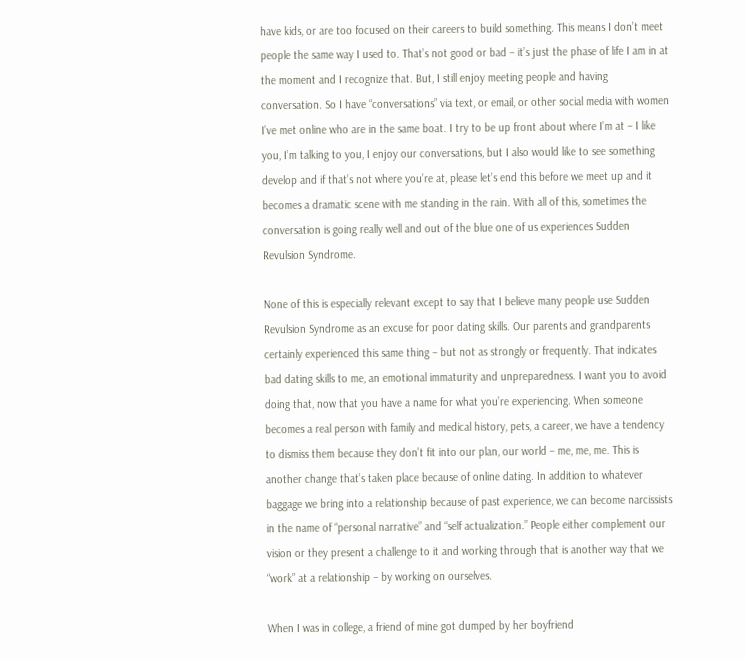have kids, or are too focused on their careers to build something. This means I don’t meet people the same way I used to. That’s not good or bad – it’s just the phase of life I am in at the moment and I recognize that. But, I still enjoy meeting people and having conversation. So I have “conversations” via text, or email, or other social media with women I’ve met online who are in the same boat. I try to be up front about where I’m at – I like you, I’m talking to you, I enjoy our conversations, but I also would like to see something develop and if that’s not where you’re at, please let’s end this before we meet up and it becomes a dramatic scene with me standing in the rain. With all of this, sometimes the conversation is going really well and out of the blue one of us experiences Sudden Revulsion Syndrome.

None of this is especially relevant except to say that I believe many people use Sudden Revulsion Syndrome as an excuse for poor dating skills. Our parents and grandparents certainly experienced this same thing – but not as strongly or frequently. That indicates bad dating skills to me, an emotional immaturity and unpreparedness. I want you to avoid doing that, now that you have a name for what you’re experiencing. When someone becomes a real person with family and medical history, pets, a career, we have a tendency to dismiss them because they don’t fit into our plan, our world – me, me, me. This is another change that’s taken place because of online dating. In addition to whatever baggage we bring into a relationship because of past experience, we can become narcissists in the name of “personal narrative” and “self actualization.” People either complement our vision or they present a challenge to it and working through that is another way that we “work” at a relationship – by working on ourselves.

When I was in college, a friend of mine got dumped by her boyfriend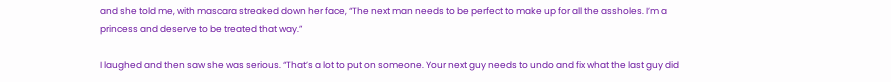and she told me, with mascara streaked down her face, “The next man needs to be perfect to make up for all the assholes. I’m a princess and deserve to be treated that way.”

I laughed and then saw she was serious. “That’s a lot to put on someone. Your next guy needs to undo and fix what the last guy did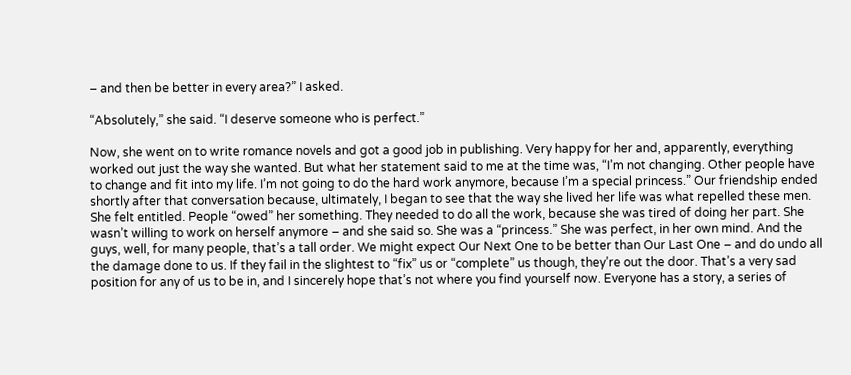– and then be better in every area?” I asked.

“Absolutely,” she said. “I deserve someone who is perfect.”

Now, she went on to write romance novels and got a good job in publishing. Very happy for her and, apparently, everything worked out just the way she wanted. But what her statement said to me at the time was, “I’m not changing. Other people have to change and fit into my life. I’m not going to do the hard work anymore, because I’m a special princess.” Our friendship ended shortly after that conversation because, ultimately, I began to see that the way she lived her life was what repelled these men. She felt entitled. People “owed” her something. They needed to do all the work, because she was tired of doing her part. She wasn’t willing to work on herself anymore – and she said so. She was a “princess.” She was perfect, in her own mind. And the guys, well, for many people, that’s a tall order. We might expect Our Next One to be better than Our Last One – and do undo all the damage done to us. If they fail in the slightest to “fix” us or “complete” us though, they’re out the door. That’s a very sad position for any of us to be in, and I sincerely hope that’s not where you find yourself now. Everyone has a story, a series of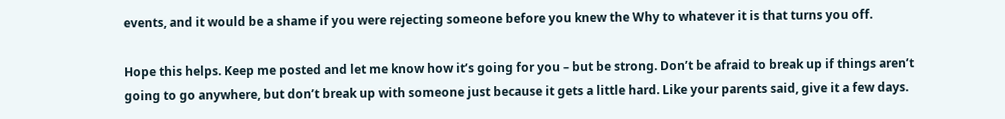events, and it would be a shame if you were rejecting someone before you knew the Why to whatever it is that turns you off.

Hope this helps. Keep me posted and let me know how it’s going for you – but be strong. Don’t be afraid to break up if things aren’t going to go anywhere, but don’t break up with someone just because it gets a little hard. Like your parents said, give it a few days.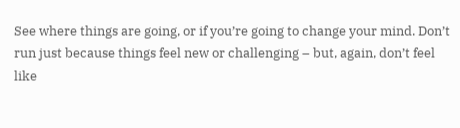See where things are going, or if you’re going to change your mind. Don’t run just because things feel new or challenging – but, again, don’t feel like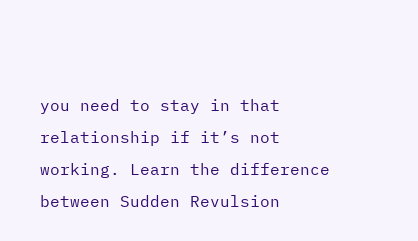you need to stay in that relationship if it’s not working. Learn the difference between Sudden Revulsion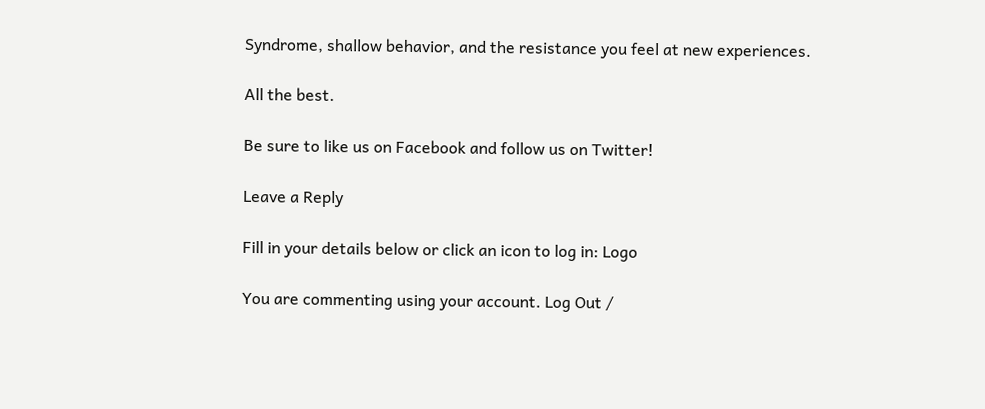Syndrome, shallow behavior, and the resistance you feel at new experiences.

All the best.

Be sure to like us on Facebook and follow us on Twitter!

Leave a Reply

Fill in your details below or click an icon to log in: Logo

You are commenting using your account. Log Out /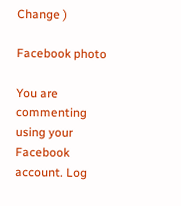Change )

Facebook photo

You are commenting using your Facebook account. Log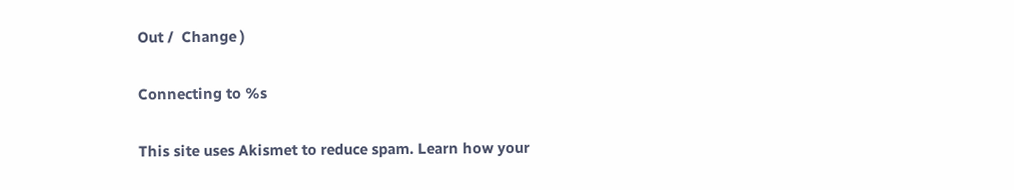Out /  Change )

Connecting to %s

This site uses Akismet to reduce spam. Learn how your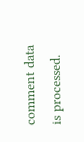comment data is processed.